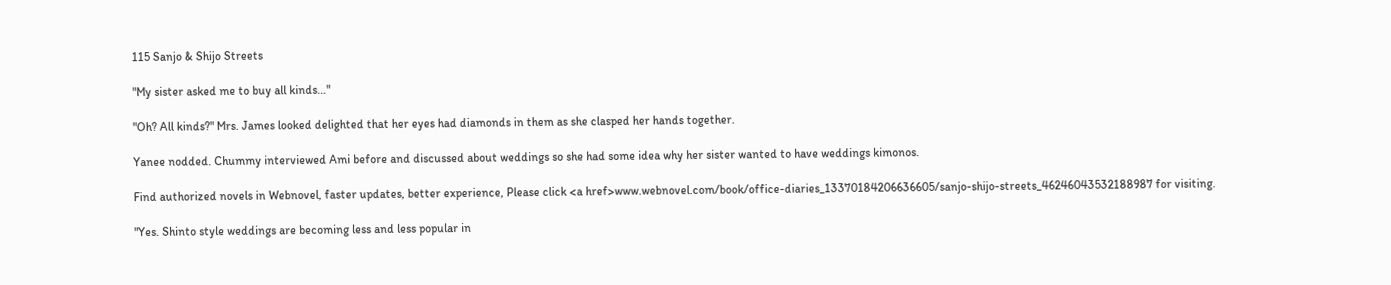115 Sanjo & Shijo Streets

"My sister asked me to buy all kinds…"

"Oh? All kinds?" Mrs. James looked delighted that her eyes had diamonds in them as she clasped her hands together.

Yanee nodded. Chummy interviewed Ami before and discussed about weddings so she had some idea why her sister wanted to have weddings kimonos.

Find authorized novels in Webnovel, faster updates, better experience, Please click <a href>www.webnovel.com/book/office-diaries_13370184206636605/sanjo-shijo-streets_46246043532188987 for visiting.

"Yes. Shinto style weddings are becoming less and less popular in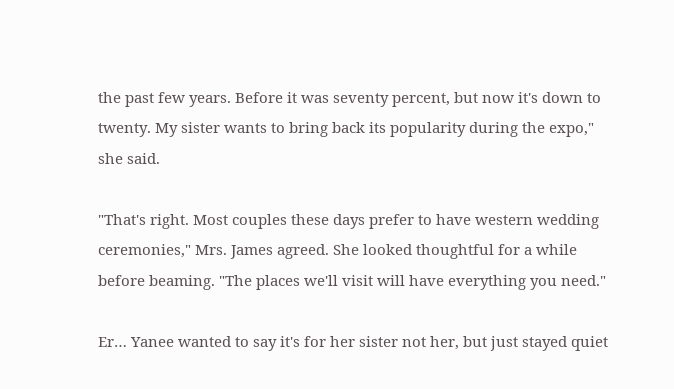the past few years. Before it was seventy percent, but now it's down to twenty. My sister wants to bring back its popularity during the expo," she said.

"That's right. Most couples these days prefer to have western wedding ceremonies," Mrs. James agreed. She looked thoughtful for a while before beaming. "The places we'll visit will have everything you need."

Er… Yanee wanted to say it's for her sister not her, but just stayed quiet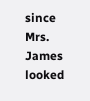since Mrs. James looked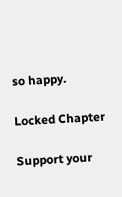so happy.

Locked Chapter

Support your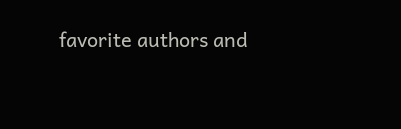favorite authors and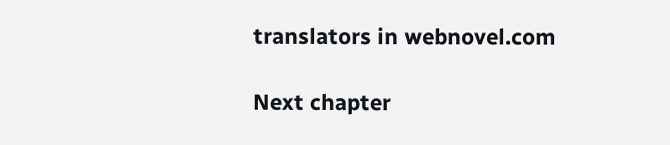translators in webnovel.com

Next chapter